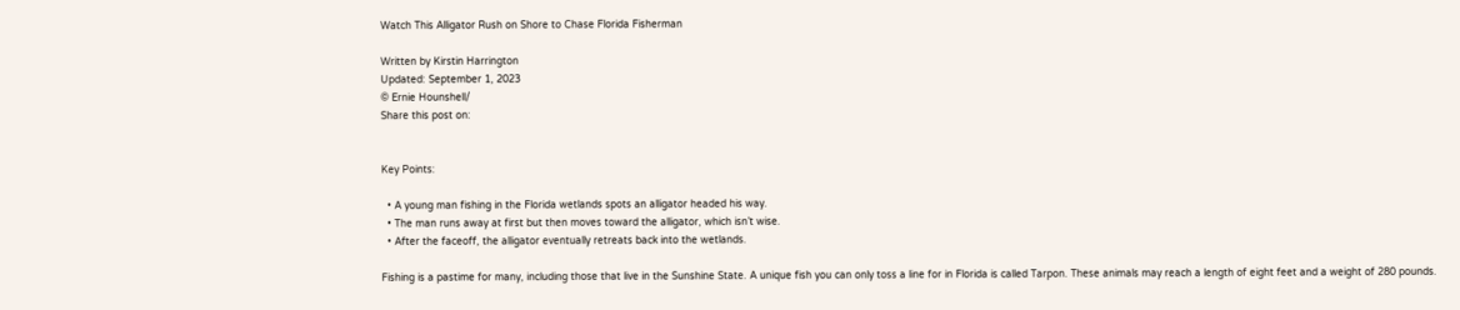Watch This Alligator Rush on Shore to Chase Florida Fisherman

Written by Kirstin Harrington
Updated: September 1, 2023
© Ernie Hounshell/
Share this post on:


Key Points:

  • A young man fishing in the Florida wetlands spots an alligator headed his way.
  • The man runs away at first but then moves toward the alligator, which isn’t wise.
  • After the faceoff, the alligator eventually retreats back into the wetlands.

Fishing is a pastime for many, including those that live in the Sunshine State. A unique fish you can only toss a line for in Florida is called Tarpon. These animals may reach a length of eight feet and a weight of 280 pounds.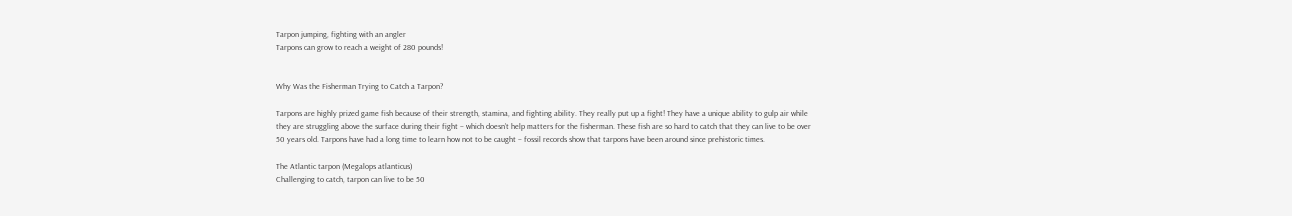Tarpon jumping, fighting with an angler
Tarpons can grow to reach a weight of 280 pounds!


Why Was the Fisherman Trying to Catch a Tarpon?

Tarpons are highly prized game fish because of their strength, stamina, and fighting ability. They really put up a fight! They have a unique ability to gulp air while they are struggling above the surface during their fight – which doesn’t help matters for the fisherman. These fish are so hard to catch that they can live to be over 50 years old. Tarpons have had a long time to learn how not to be caught – fossil records show that tarpons have been around since prehistoric times.

The Atlantic tarpon (Megalops atlanticus)
Challenging to catch, tarpon can live to be 50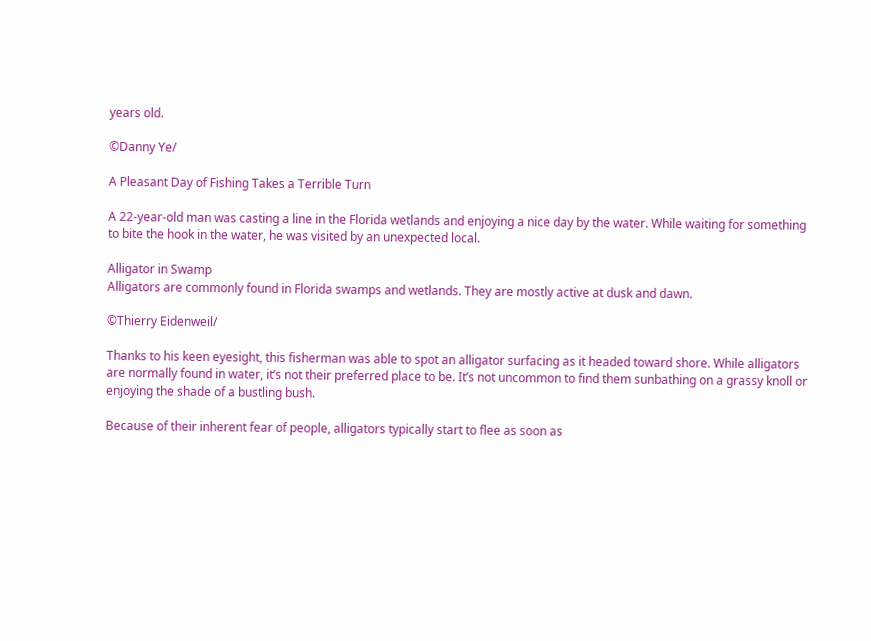years old.

©Danny Ye/

A Pleasant Day of Fishing Takes a Terrible Turn

A 22-year-old man was casting a line in the Florida wetlands and enjoying a nice day by the water. While waiting for something to bite the hook in the water, he was visited by an unexpected local.

Alligator in Swamp
Alligators are commonly found in Florida swamps and wetlands. They are mostly active at dusk and dawn.

©Thierry Eidenweil/

Thanks to his keen eyesight, this fisherman was able to spot an alligator surfacing as it headed toward shore. While alligators are normally found in water, it’s not their preferred place to be. It’s not uncommon to find them sunbathing on a grassy knoll or enjoying the shade of a bustling bush.

Because of their inherent fear of people, alligators typically start to flee as soon as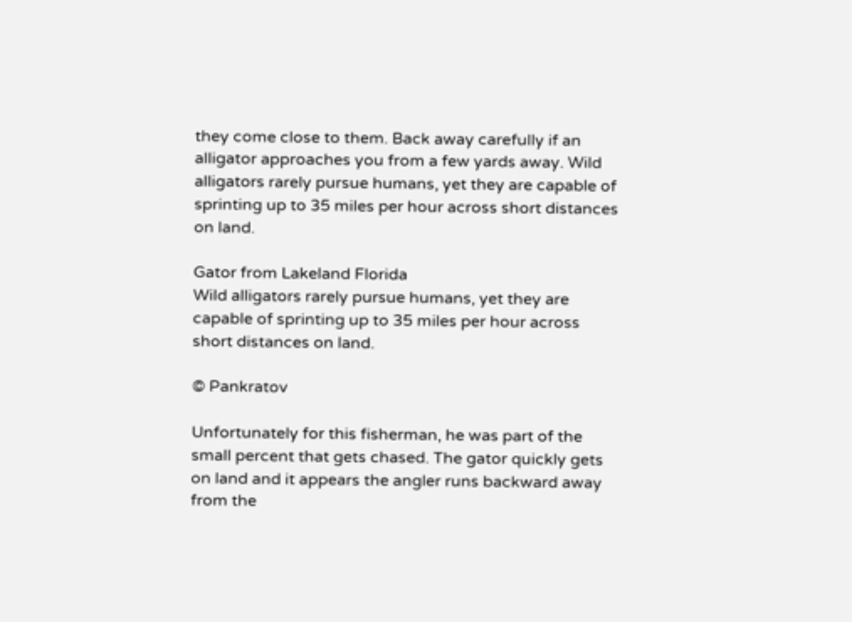they come close to them. Back away carefully if an alligator approaches you from a few yards away. Wild alligators rarely pursue humans, yet they are capable of sprinting up to 35 miles per hour across short distances on land.

Gator from Lakeland Florida
Wild alligators rarely pursue humans, yet they are capable of sprinting up to 35 miles per hour across short distances on land.

© Pankratov

Unfortunately for this fisherman, he was part of the small percent that gets chased. The gator quickly gets on land and it appears the angler runs backward away from the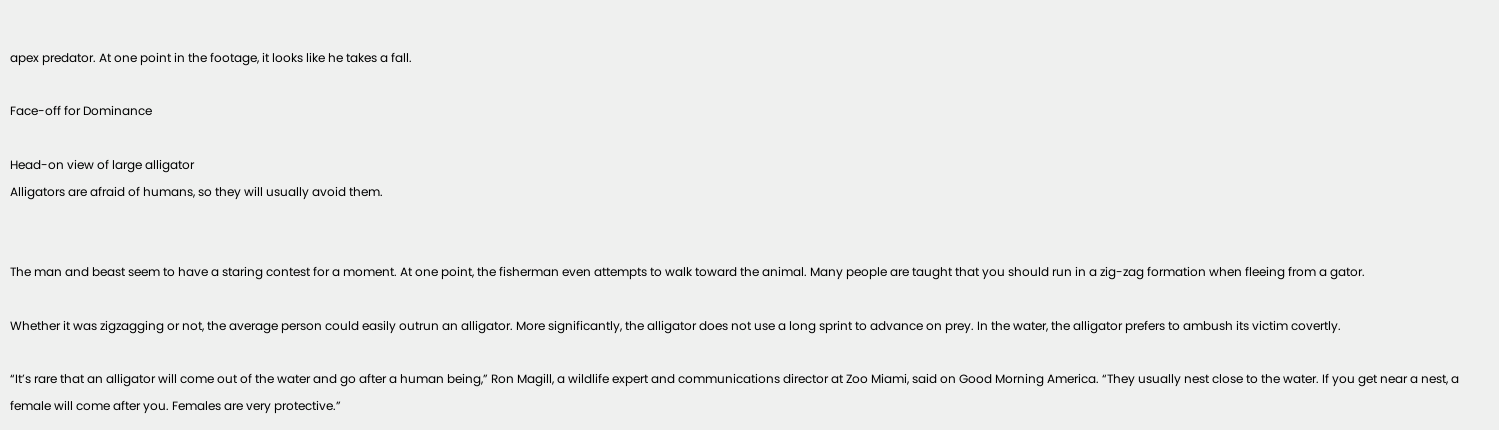apex predator. At one point in the footage, it looks like he takes a fall.

Face-off for Dominance

Head-on view of large alligator
Alligators are afraid of humans, so they will usually avoid them.


The man and beast seem to have a staring contest for a moment. At one point, the fisherman even attempts to walk toward the animal. Many people are taught that you should run in a zig-zag formation when fleeing from a gator.

Whether it was zigzagging or not, the average person could easily outrun an alligator. More significantly, the alligator does not use a long sprint to advance on prey. In the water, the alligator prefers to ambush its victim covertly.

“It’s rare that an alligator will come out of the water and go after a human being,” Ron Magill, a wildlife expert and communications director at Zoo Miami, said on Good Morning America. “They usually nest close to the water. If you get near a nest, a female will come after you. Females are very protective.”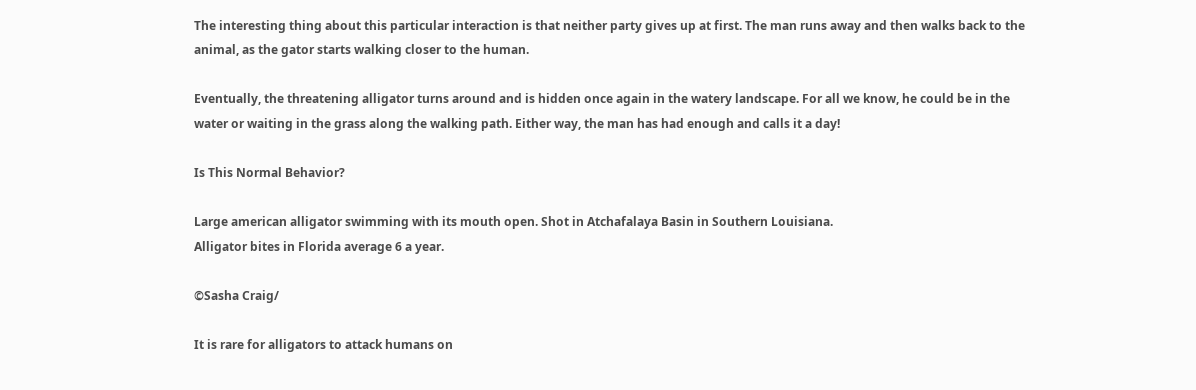The interesting thing about this particular interaction is that neither party gives up at first. The man runs away and then walks back to the animal, as the gator starts walking closer to the human.

Eventually, the threatening alligator turns around and is hidden once again in the watery landscape. For all we know, he could be in the water or waiting in the grass along the walking path. Either way, the man has had enough and calls it a day!

Is This Normal Behavior?

Large american alligator swimming with its mouth open. Shot in Atchafalaya Basin in Southern Louisiana.
Alligator bites in Florida average 6 a year.

©Sasha Craig/

It is rare for alligators to attack humans on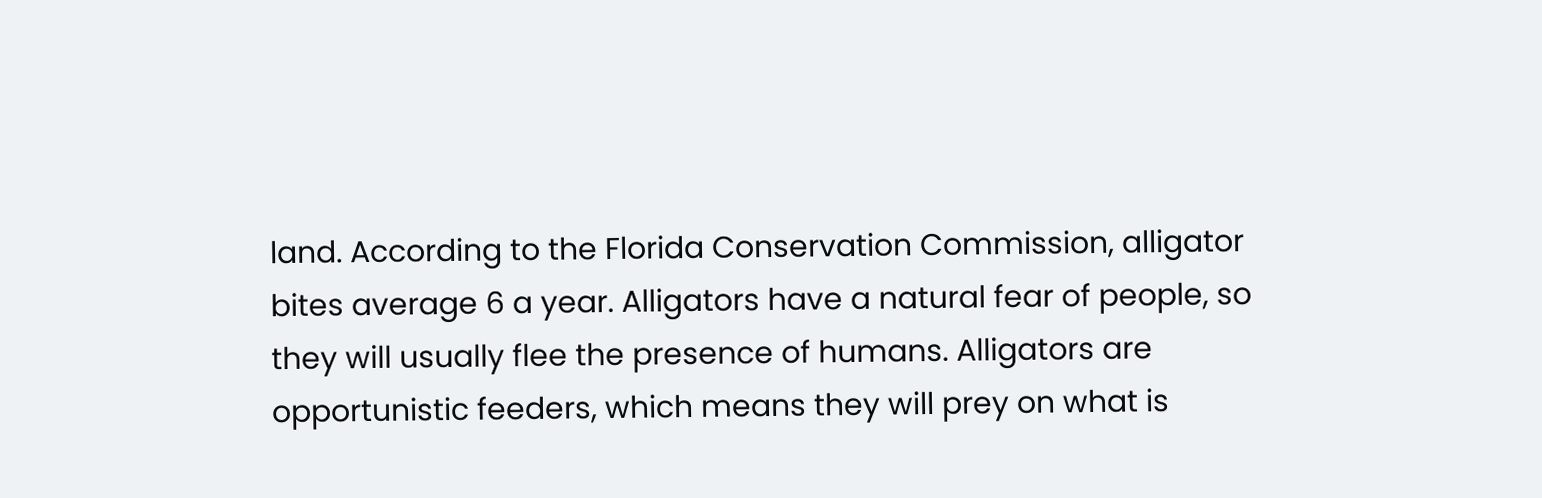land. According to the Florida Conservation Commission, alligator bites average 6 a year. Alligators have a natural fear of people, so they will usually flee the presence of humans. Alligators are opportunistic feeders, which means they will prey on what is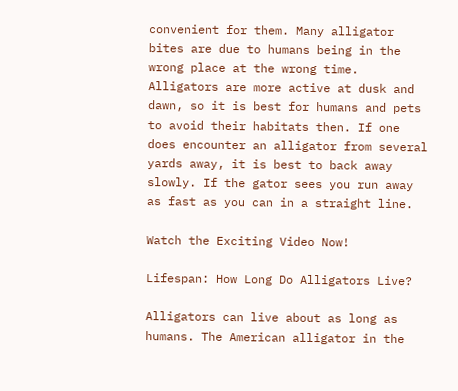convenient for them. Many alligator bites are due to humans being in the wrong place at the wrong time. Alligators are more active at dusk and dawn, so it is best for humans and pets to avoid their habitats then. If one does encounter an alligator from several yards away, it is best to back away slowly. If the gator sees you run away as fast as you can in a straight line.

Watch the Exciting Video Now!

Lifespan: How Long Do Alligators Live?

Alligators can live about as long as humans. The American alligator in the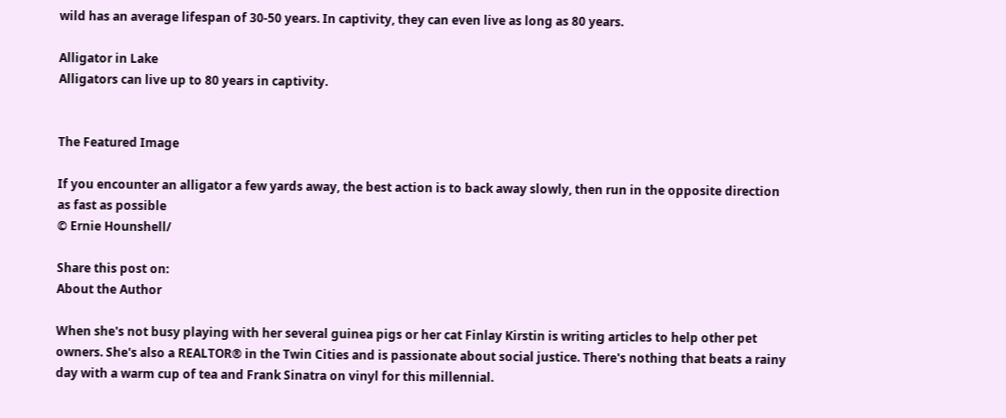wild has an average lifespan of 30-50 years. In captivity, they can even live as long as 80 years.

Alligator in Lake
Alligators can live up to 80 years in captivity.


The Featured Image

If you encounter an alligator a few yards away, the best action is to back away slowly, then run in the opposite direction as fast as possible
© Ernie Hounshell/

Share this post on:
About the Author

When she's not busy playing with her several guinea pigs or her cat Finlay Kirstin is writing articles to help other pet owners. She's also a REALTOR® in the Twin Cities and is passionate about social justice. There's nothing that beats a rainy day with a warm cup of tea and Frank Sinatra on vinyl for this millennial.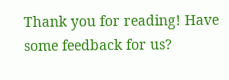Thank you for reading! Have some feedback for us?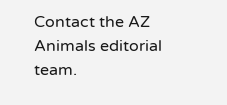Contact the AZ Animals editorial team.